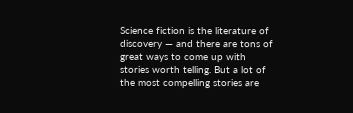Science fiction is the literature of discovery — and there are tons of great ways to come up with stories worth telling. But a lot of the most compelling stories are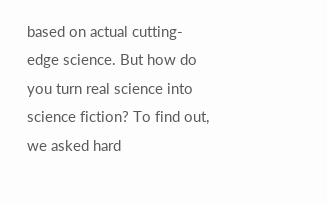based on actual cutting-edge science. But how do you turn real science into science fiction? To find out, we asked hard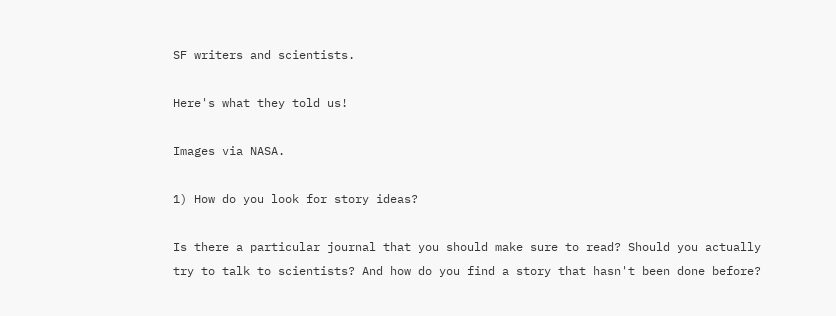SF writers and scientists.

Here's what they told us!

Images via NASA.

1) How do you look for story ideas?

Is there a particular journal that you should make sure to read? Should you actually try to talk to scientists? And how do you find a story that hasn't been done before?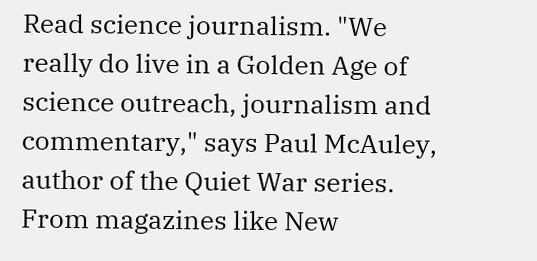Read science journalism. "We really do live in a Golden Age of science outreach, journalism and commentary," says Paul McAuley, author of the Quiet War series. From magazines like New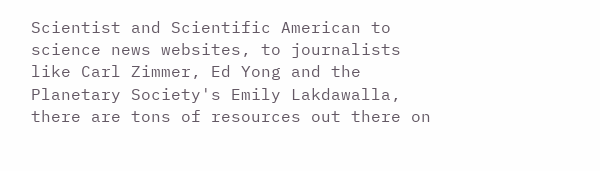Scientist and Scientific American to science news websites, to journalists like Carl Zimmer, Ed Yong and the Planetary Society's Emily Lakdawalla, there are tons of resources out there on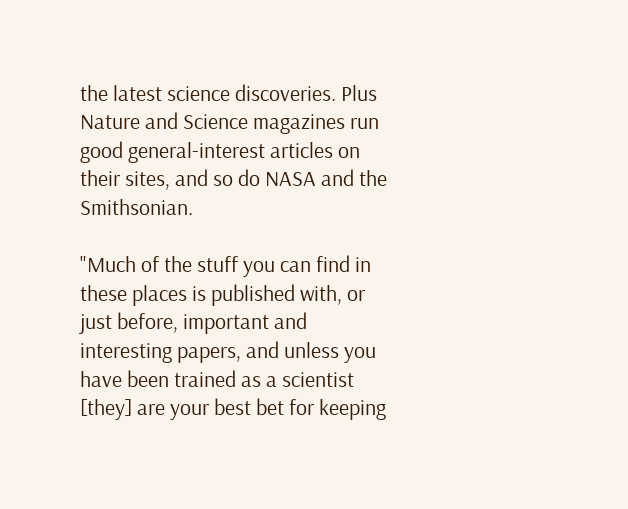the latest science discoveries. Plus Nature and Science magazines run good general-interest articles on their sites, and so do NASA and the Smithsonian.

"Much of the stuff you can find in these places is published with, or just before, important and interesting papers, and unless you have been trained as a scientist [they] are your best bet for keeping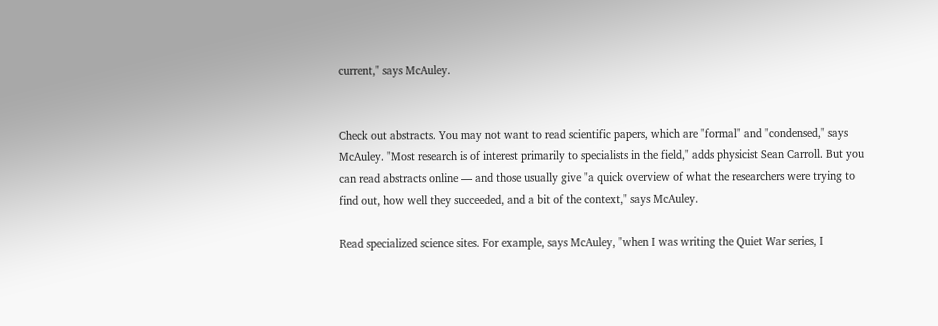current," says McAuley.


Check out abstracts. You may not want to read scientific papers, which are "formal" and "condensed," says McAuley. "Most research is of interest primarily to specialists in the field," adds physicist Sean Carroll. But you can read abstracts online — and those usually give "a quick overview of what the researchers were trying to find out, how well they succeeded, and a bit of the context," says McAuley.

Read specialized science sites. For example, says McAuley, "when I was writing the Quiet War series, I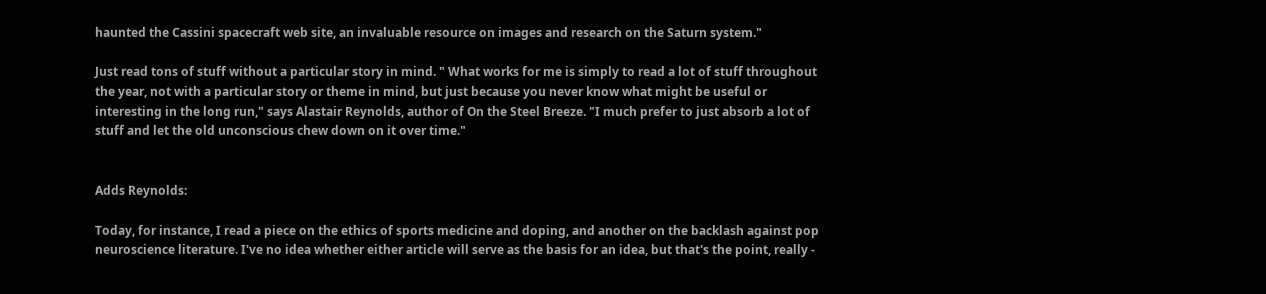haunted the Cassini spacecraft web site, an invaluable resource on images and research on the Saturn system."

Just read tons of stuff without a particular story in mind. " What works for me is simply to read a lot of stuff throughout the year, not with a particular story or theme in mind, but just because you never know what might be useful or interesting in the long run," says Alastair Reynolds, author of On the Steel Breeze. "I much prefer to just absorb a lot of stuff and let the old unconscious chew down on it over time."


Adds Reynolds:

Today, for instance, I read a piece on the ethics of sports medicine and doping, and another on the backlash against pop neuroscience literature. I've no idea whether either article will serve as the basis for an idea, but that's the point, really -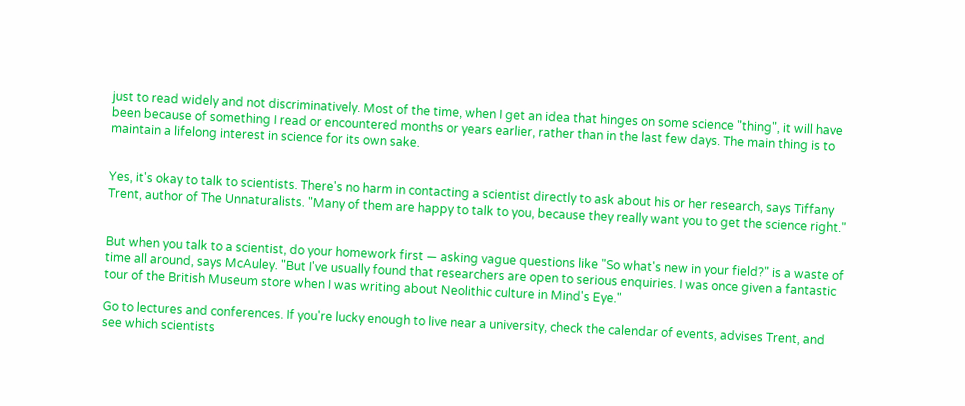just to read widely and not discriminatively. Most of the time, when I get an idea that hinges on some science "thing", it will have been because of something I read or encountered months or years earlier, rather than in the last few days. The main thing is to maintain a lifelong interest in science for its own sake.


Yes, it's okay to talk to scientists. There's no harm in contacting a scientist directly to ask about his or her research, says Tiffany Trent, author of The Unnaturalists. "Many of them are happy to talk to you, because they really want you to get the science right."


But when you talk to a scientist, do your homework first — asking vague questions like "So what's new in your field?" is a waste of time all around, says McAuley. "But I've usually found that researchers are open to serious enquiries. I was once given a fantastic tour of the British Museum store when I was writing about Neolithic culture in Mind's Eye."

Go to lectures and conferences. If you're lucky enough to live near a university, check the calendar of events, advises Trent, and see which scientists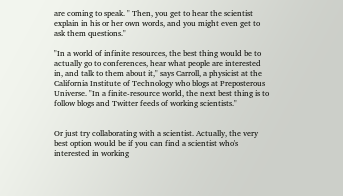are coming to speak. " Then, you get to hear the scientist explain in his or her own words, and you might even get to ask them questions."

"In a world of infinite resources, the best thing would be to actually go to conferences, hear what people are interested in, and talk to them about it," says Carroll, a physicist at the California Institute of Technology who blogs at Preposterous Universe. "In a finite-resource world, the next best thing is to follow blogs and Twitter feeds of working scientists."


Or just try collaborating with a scientist. Actually, the very best option would be if you can find a scientist who's interested in working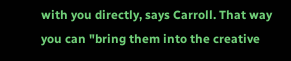with you directly, says Carroll. That way you can "bring them into the creative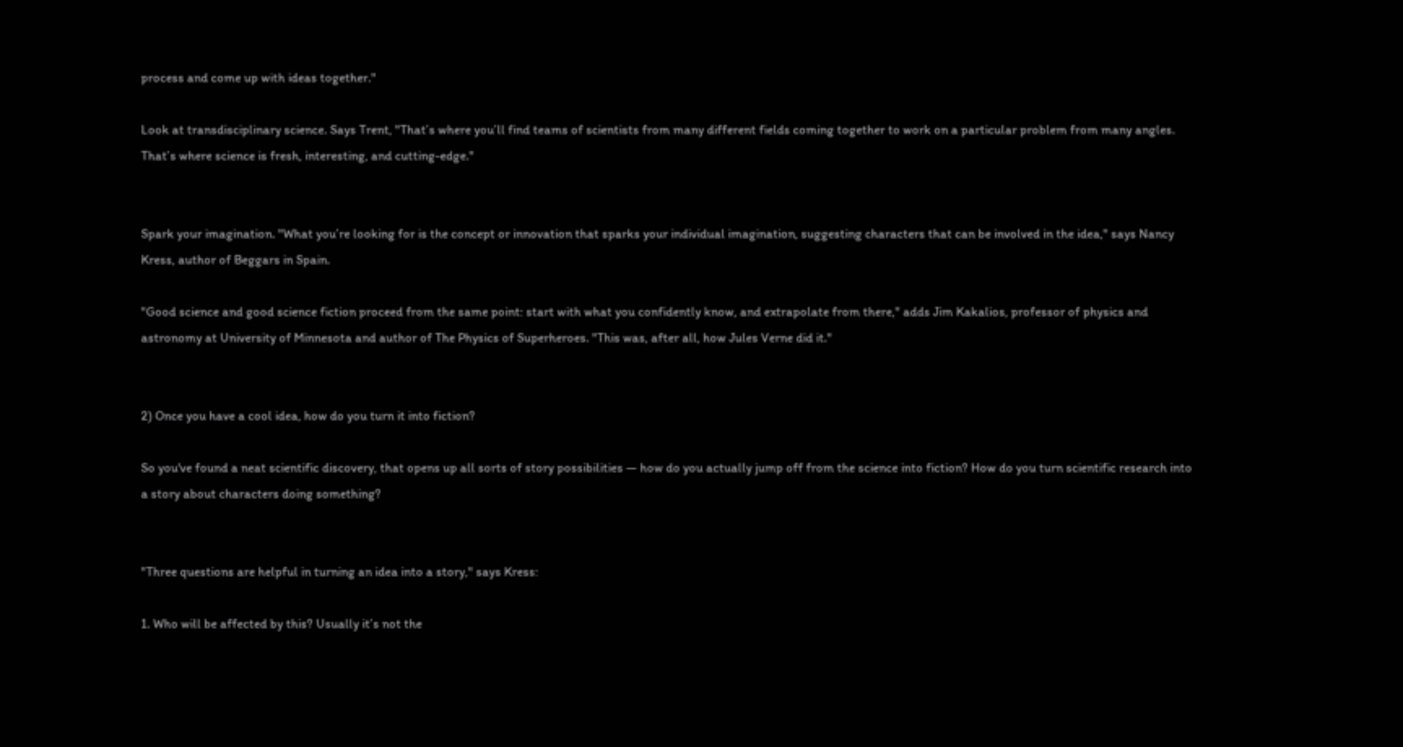process and come up with ideas together."

Look at transdisciplinary science. Says Trent, "That’s where you’ll find teams of scientists from many different fields coming together to work on a particular problem from many angles. That’s where science is fresh, interesting, and cutting-edge."


Spark your imagination. "What you’re looking for is the concept or innovation that sparks your individual imagination, suggesting characters that can be involved in the idea," says Nancy Kress, author of Beggars in Spain.

"Good science and good science fiction proceed from the same point: start with what you confidently know, and extrapolate from there," adds Jim Kakalios, professor of physics and astronomy at University of Minnesota and author of The Physics of Superheroes. "This was, after all, how Jules Verne did it."


2) Once you have a cool idea, how do you turn it into fiction?

So you've found a neat scientific discovery, that opens up all sorts of story possibilities — how do you actually jump off from the science into fiction? How do you turn scientific research into a story about characters doing something?


"Three questions are helpful in turning an idea into a story," says Kress:

1. Who will be affected by this? Usually it’s not the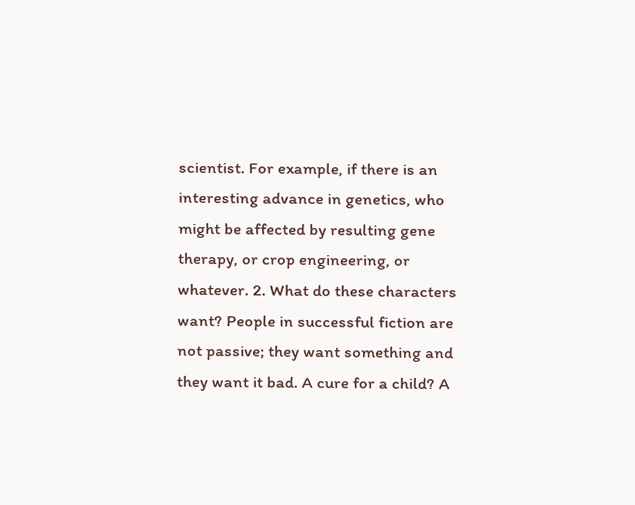scientist. For example, if there is an interesting advance in genetics, who might be affected by resulting gene therapy, or crop engineering, or whatever. 2. What do these characters want? People in successful fiction are not passive; they want something and they want it bad. A cure for a child? A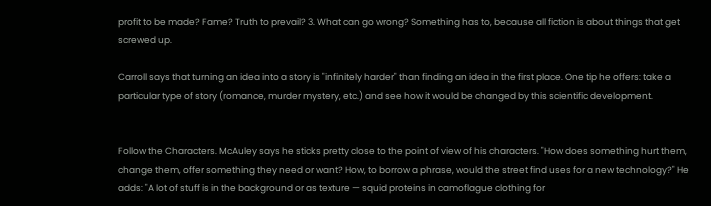profit to be made? Fame? Truth to prevail? 3. What can go wrong? Something has to, because all fiction is about things that get screwed up.

Carroll says that turning an idea into a story is "infinitely harder" than finding an idea in the first place. One tip he offers: take a particular type of story (romance, murder mystery, etc.) and see how it would be changed by this scientific development.


Follow the Characters. McAuley says he sticks pretty close to the point of view of his characters. "How does something hurt them, change them, offer something they need or want? How, to borrow a phrase, would the street find uses for a new technology?" He adds: "A lot of stuff is in the background or as texture — squid proteins in camoflague clothing for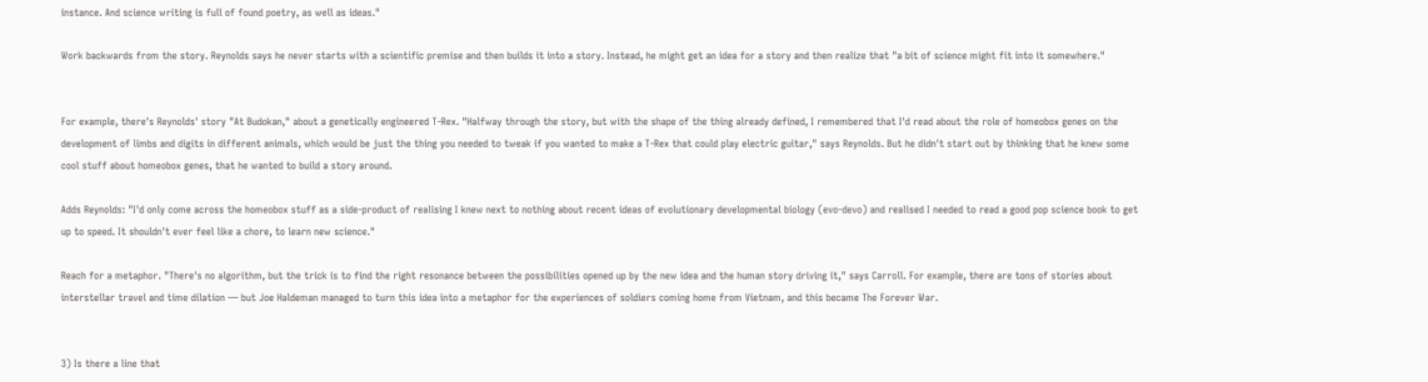instance. And science writing is full of found poetry, as well as ideas."

Work backwards from the story. Reynolds says he never starts with a scientific premise and then builds it into a story. Instead, he might get an idea for a story and then realize that "a bit of science might fit into it somewhere."


For example, there's Reynolds' story "At Budokan," about a genetically engineered T-Rex. "Halfway through the story, but with the shape of the thing already defined, I remembered that I'd read about the role of homeobox genes on the development of limbs and digits in different animals, which would be just the thing you needed to tweak if you wanted to make a T-Rex that could play electric guitar," says Reynolds. But he didn't start out by thinking that he knew some cool stuff about homeobox genes, that he wanted to build a story around.

Adds Reynolds: "I'd only come across the homeobox stuff as a side-product of realising I knew next to nothing about recent ideas of evolutionary developmental biology (evo-devo) and realised I needed to read a good pop science book to get up to speed. It shouldn't ever feel like a chore, to learn new science."

Reach for a metaphor. "There's no algorithm, but the trick is to find the right resonance between the possibilities opened up by the new idea and the human story driving it," says Carroll. For example, there are tons of stories about interstellar travel and time dilation — but Joe Haldeman managed to turn this idea into a metaphor for the experiences of soldiers coming home from Vietnam, and this became The Forever War.


3) Is there a line that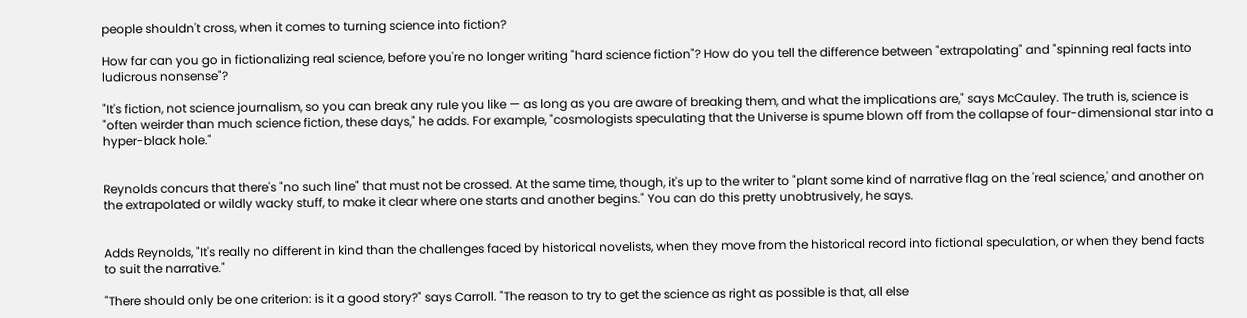people shouldn't cross, when it comes to turning science into fiction?

How far can you go in fictionalizing real science, before you're no longer writing "hard science fiction"? How do you tell the difference between "extrapolating" and "spinning real facts into ludicrous nonsense"?

"It's fiction, not science journalism, so you can break any rule you like — as long as you are aware of breaking them, and what the implications are," says McCauley. The truth is, science is "often weirder than much science fiction, these days," he adds. For example, "cosmologists speculating that the Universe is spume blown off from the collapse of four-dimensional star into a hyper-black hole."


Reynolds concurs that there's "no such line" that must not be crossed. At the same time, though, it's up to the writer to "plant some kind of narrative flag on the 'real science,' and another on the extrapolated or wildly wacky stuff, to make it clear where one starts and another begins." You can do this pretty unobtrusively, he says.


Adds Reynolds, "It's really no different in kind than the challenges faced by historical novelists, when they move from the historical record into fictional speculation, or when they bend facts to suit the narrative."

"There should only be one criterion: is it a good story?" says Carroll. "The reason to try to get the science as right as possible is that, all else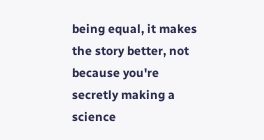being equal, it makes the story better, not because you're secretly making a science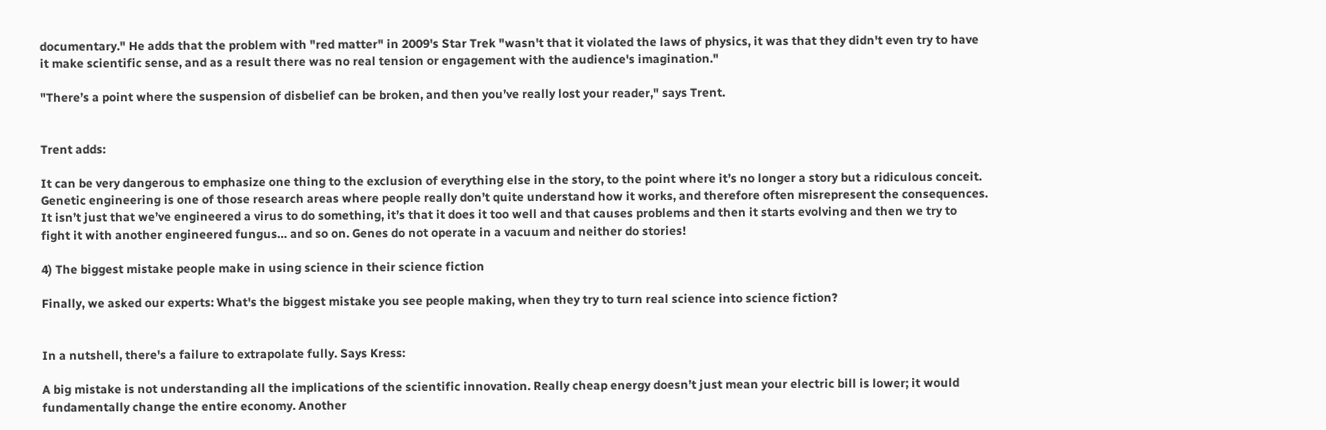documentary." He adds that the problem with "red matter" in 2009's Star Trek "wasn't that it violated the laws of physics, it was that they didn't even try to have it make scientific sense, and as a result there was no real tension or engagement with the audience's imagination."

"There’s a point where the suspension of disbelief can be broken, and then you’ve really lost your reader," says Trent.


Trent adds:

It can be very dangerous to emphasize one thing to the exclusion of everything else in the story, to the point where it’s no longer a story but a ridiculous conceit. Genetic engineering is one of those research areas where people really don’t quite understand how it works, and therefore often misrepresent the consequences. It isn’t just that we’ve engineered a virus to do something, it’s that it does it too well and that causes problems and then it starts evolving and then we try to fight it with another engineered fungus… and so on. Genes do not operate in a vacuum and neither do stories!

4) The biggest mistake people make in using science in their science fiction

Finally, we asked our experts: What's the biggest mistake you see people making, when they try to turn real science into science fiction?


In a nutshell, there's a failure to extrapolate fully. Says Kress:

A big mistake is not understanding all the implications of the scientific innovation. Really cheap energy doesn’t just mean your electric bill is lower; it would fundamentally change the entire economy. Another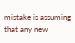mistake is assuming that any new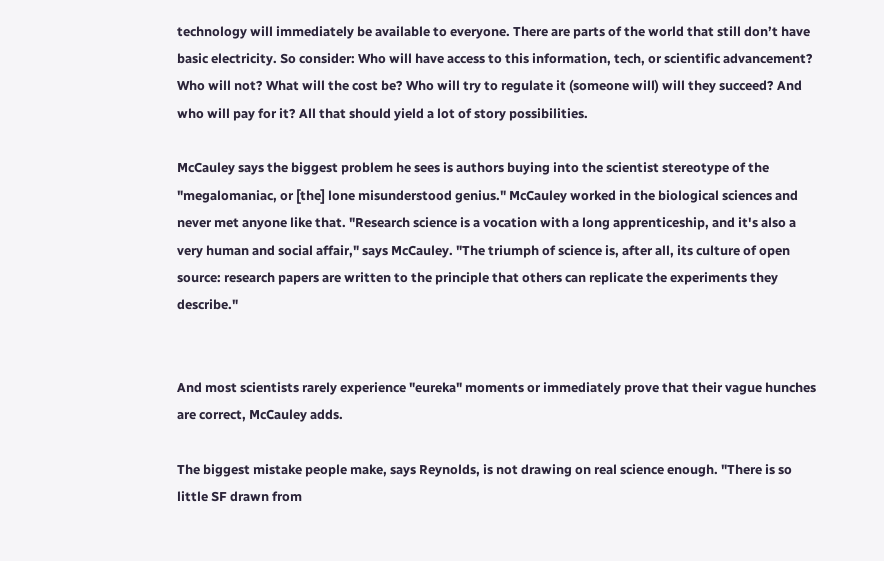technology will immediately be available to everyone. There are parts of the world that still don’t have basic electricity. So consider: Who will have access to this information, tech, or scientific advancement? Who will not? What will the cost be? Who will try to regulate it (someone will) will they succeed? And who will pay for it? All that should yield a lot of story possibilities.

McCauley says the biggest problem he sees is authors buying into the scientist stereotype of the "megalomaniac, or [the] lone misunderstood genius." McCauley worked in the biological sciences and never met anyone like that. "Research science is a vocation with a long apprenticeship, and it's also a very human and social affair," says McCauley. "The triumph of science is, after all, its culture of open source: research papers are written to the principle that others can replicate the experiments they describe."


And most scientists rarely experience "eureka" moments or immediately prove that their vague hunches are correct, McCauley adds.

The biggest mistake people make, says Reynolds, is not drawing on real science enough. "There is so little SF drawn from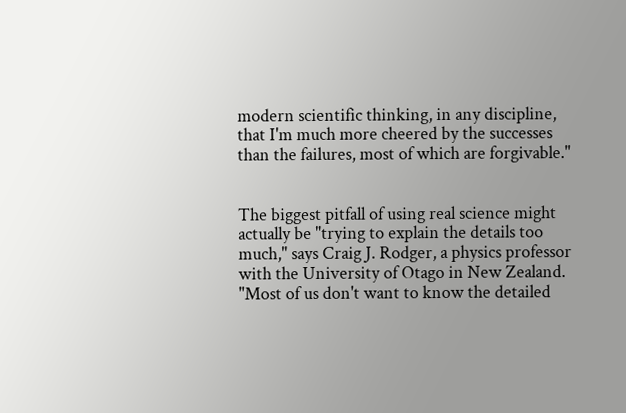modern scientific thinking, in any discipline, that I'm much more cheered by the successes than the failures, most of which are forgivable."


The biggest pitfall of using real science might actually be "trying to explain the details too much," says Craig J. Rodger, a physics professor with the University of Otago in New Zealand. "Most of us don't want to know the detailed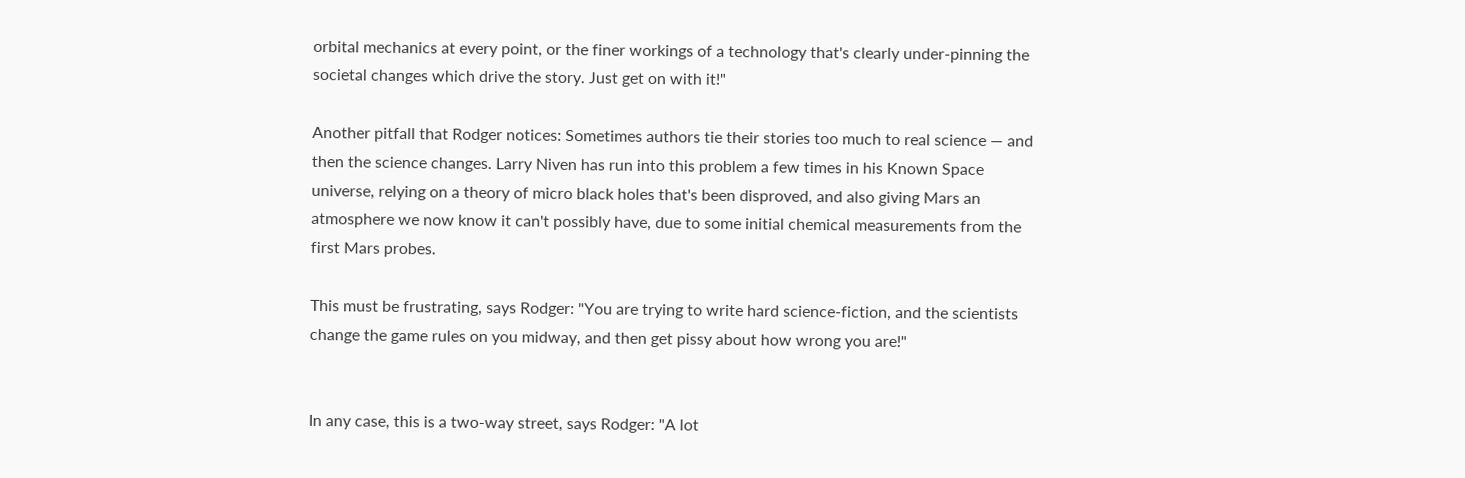orbital mechanics at every point, or the finer workings of a technology that's clearly under-pinning the societal changes which drive the story. Just get on with it!"

Another pitfall that Rodger notices: Sometimes authors tie their stories too much to real science — and then the science changes. Larry Niven has run into this problem a few times in his Known Space universe, relying on a theory of micro black holes that's been disproved, and also giving Mars an atmosphere we now know it can't possibly have, due to some initial chemical measurements from the first Mars probes.

This must be frustrating, says Rodger: "You are trying to write hard science-fiction, and the scientists change the game rules on you midway, and then get pissy about how wrong you are!"


In any case, this is a two-way street, says Rodger: "A lot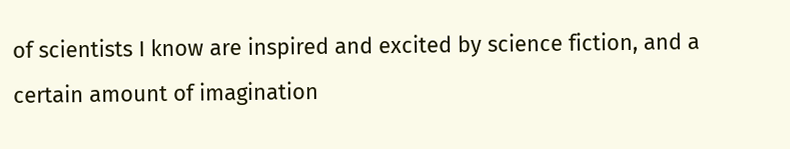of scientists I know are inspired and excited by science fiction, and a certain amount of imagination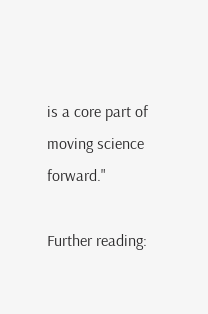is a core part of moving science forward."

Further reading: